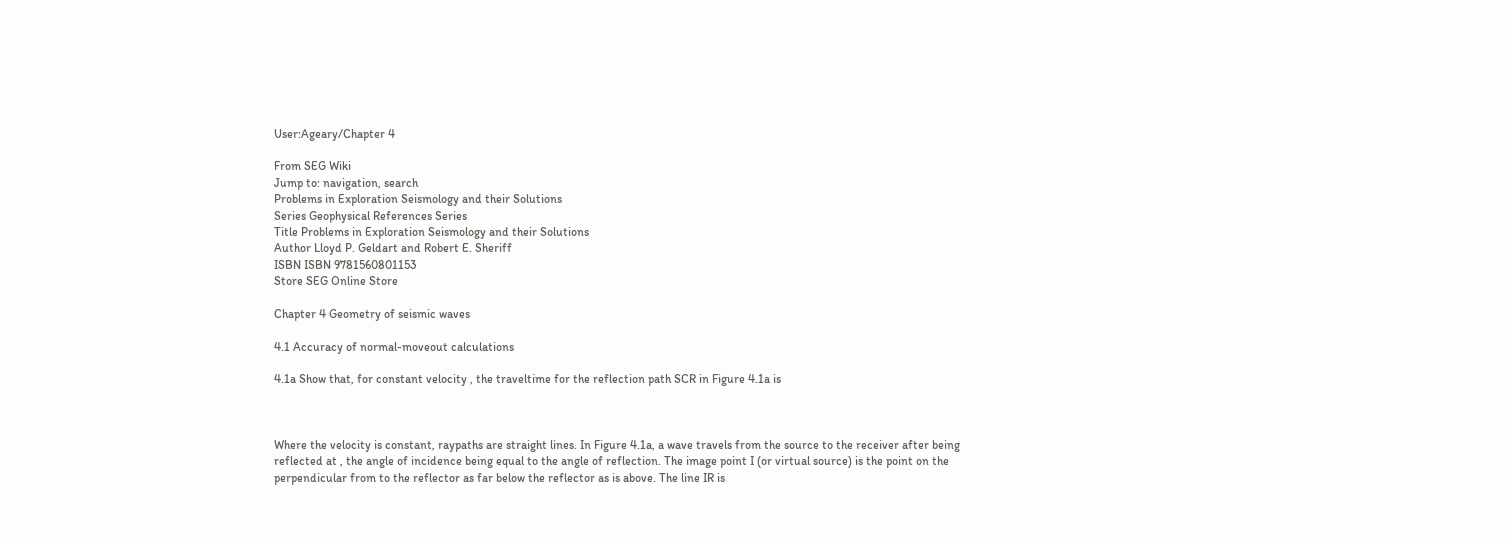User:Ageary/Chapter 4

From SEG Wiki
Jump to: navigation, search
Problems in Exploration Seismology and their Solutions
Series Geophysical References Series
Title Problems in Exploration Seismology and their Solutions
Author Lloyd P. Geldart and Robert E. Sheriff
ISBN ISBN 9781560801153
Store SEG Online Store

Chapter 4 Geometry of seismic waves

4.1 Accuracy of normal-moveout calculations

4.1a Show that, for constant velocity , the traveltime for the reflection path SCR in Figure 4.1a is



Where the velocity is constant, raypaths are straight lines. In Figure 4.1a, a wave travels from the source to the receiver after being reflected at , the angle of incidence being equal to the angle of reflection. The image point I (or virtual source) is the point on the perpendicular from to the reflector as far below the reflector as is above. The line IR is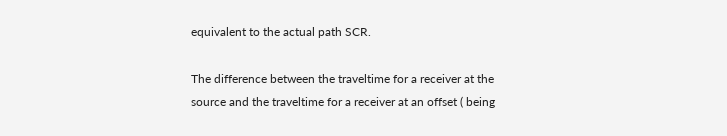equivalent to the actual path SCR.

The difference between the traveltime for a receiver at the source and the traveltime for a receiver at an offset ( being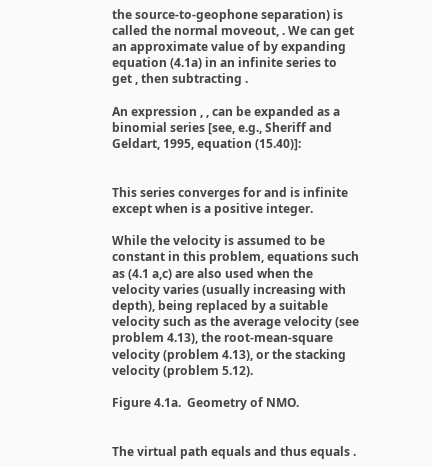the source-to-geophone separation) is called the normal moveout, . We can get an approximate value of by expanding equation (4.1a) in an infinite series to get , then subtracting .

An expression , , can be expanded as a binomial series [see, e.g., Sheriff and Geldart, 1995, equation (15.40)]:


This series converges for and is infinite except when is a positive integer.

While the velocity is assumed to be constant in this problem, equations such as (4.1 a,c) are also used when the velocity varies (usually increasing with depth), being replaced by a suitable velocity such as the average velocity (see problem 4.13), the root-mean-square velocity (problem 4.13), or the stacking velocity (problem 5.12).

Figure 4.1a.  Geometry of NMO.


The virtual path equals and thus equals .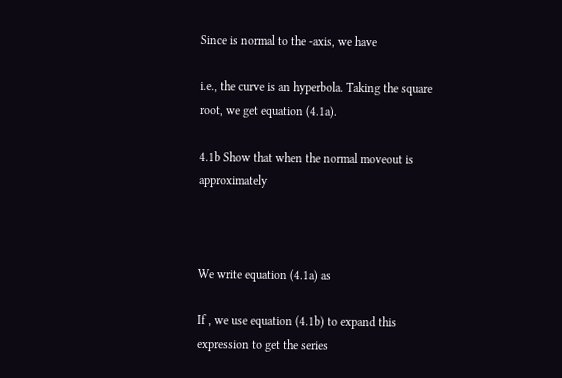Since is normal to the -axis, we have

i.e., the curve is an hyperbola. Taking the square root, we get equation (4.1a).

4.1b Show that when the normal moveout is approximately



We write equation (4.1a) as

If , we use equation (4.1b) to expand this expression to get the series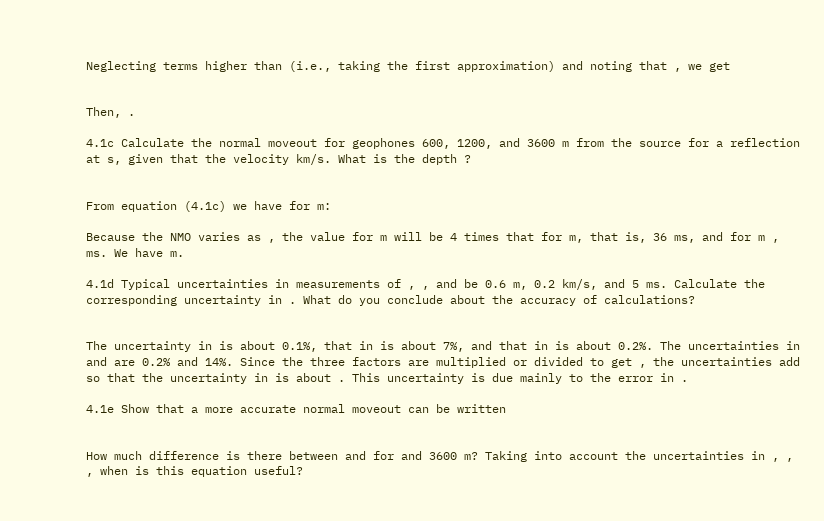Neglecting terms higher than (i.e., taking the first approximation) and noting that , we get


Then, .

4.1c Calculate the normal moveout for geophones 600, 1200, and 3600 m from the source for a reflection at s, given that the velocity km/s. What is the depth ?


From equation (4.1c) we have for m:

Because the NMO varies as , the value for m will be 4 times that for m, that is, 36 ms, and for m , ms. We have m.

4.1d Typical uncertainties in measurements of , , and be 0.6 m, 0.2 km/s, and 5 ms. Calculate the corresponding uncertainty in . What do you conclude about the accuracy of calculations?


The uncertainty in is about 0.1%, that in is about 7%, and that in is about 0.2%. The uncertainties in and are 0.2% and 14%. Since the three factors are multiplied or divided to get , the uncertainties add so that the uncertainty in is about . This uncertainty is due mainly to the error in .

4.1e Show that a more accurate normal moveout can be written


How much difference is there between and for and 3600 m? Taking into account the uncertainties in , , , when is this equation useful?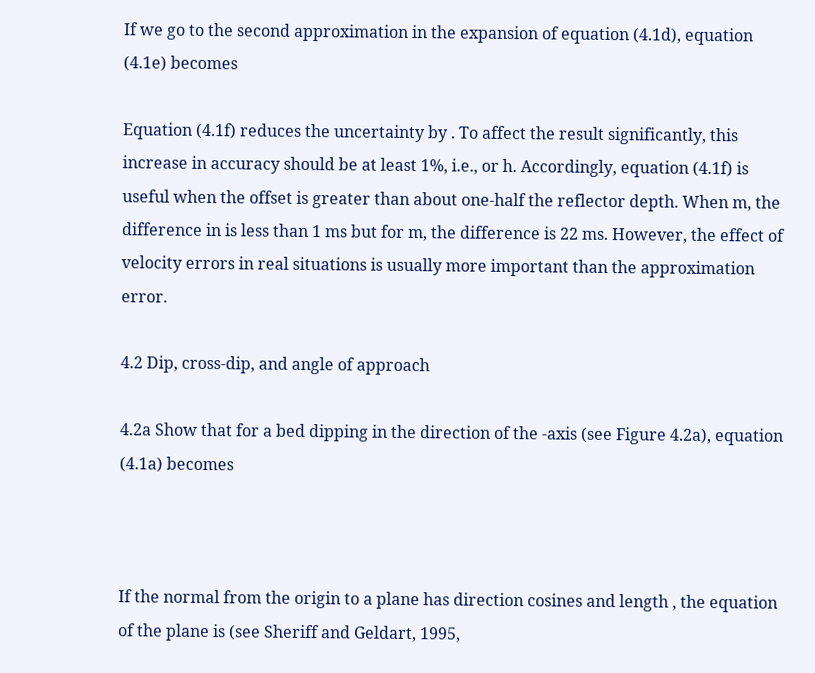If we go to the second approximation in the expansion of equation (4.1d), equation (4.1e) becomes

Equation (4.1f) reduces the uncertainty by . To affect the result significantly, this increase in accuracy should be at least 1%, i.e., or h. Accordingly, equation (4.1f) is useful when the offset is greater than about one-half the reflector depth. When m, the difference in is less than 1 ms but for m, the difference is 22 ms. However, the effect of velocity errors in real situations is usually more important than the approximation error.

4.2 Dip, cross-dip, and angle of approach

4.2a Show that for a bed dipping in the direction of the -axis (see Figure 4.2a), equation (4.1a) becomes



If the normal from the origin to a plane has direction cosines and length , the equation of the plane is (see Sheriff and Geldart, 1995,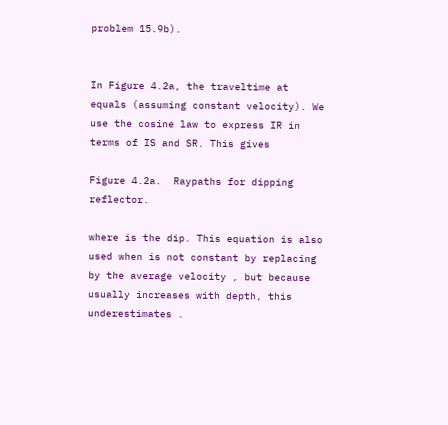problem 15.9b).


In Figure 4.2a, the traveltime at equals (assuming constant velocity). We use the cosine law to express IR in terms of IS and SR. This gives

Figure 4.2a.  Raypaths for dipping reflector.

where is the dip. This equation is also used when is not constant by replacing by the average velocity , but because usually increases with depth, this underestimates .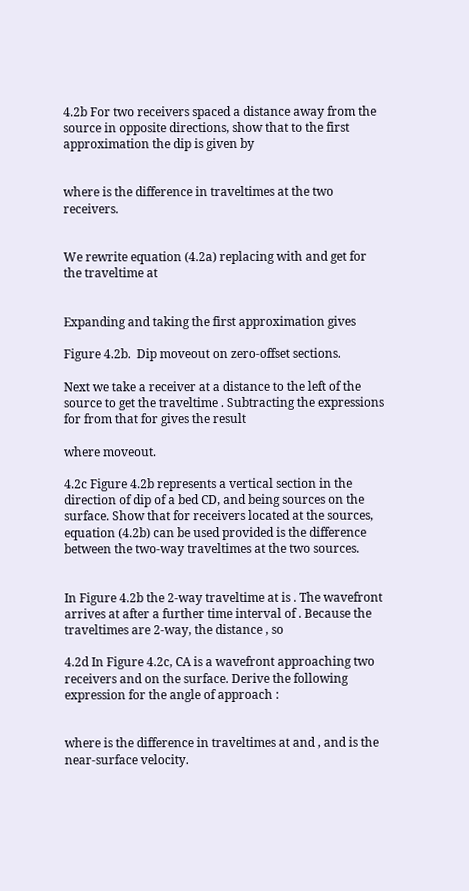4.2b For two receivers spaced a distance away from the source in opposite directions, show that to the first approximation the dip is given by


where is the difference in traveltimes at the two receivers.


We rewrite equation (4.2a) replacing with and get for the traveltime at


Expanding and taking the first approximation gives

Figure 4.2b.  Dip moveout on zero-offset sections.

Next we take a receiver at a distance to the left of the source to get the traveltime . Subtracting the expressions for from that for gives the result

where moveout.

4.2c Figure 4.2b represents a vertical section in the direction of dip of a bed CD, and being sources on the surface. Show that for receivers located at the sources, equation (4.2b) can be used provided is the difference between the two-way traveltimes at the two sources.


In Figure 4.2b the 2-way traveltime at is . The wavefront arrives at after a further time interval of . Because the traveltimes are 2-way, the distance , so

4.2d In Figure 4.2c, CA is a wavefront approaching two receivers and on the surface. Derive the following expression for the angle of approach :


where is the difference in traveltimes at and , and is the near-surface velocity.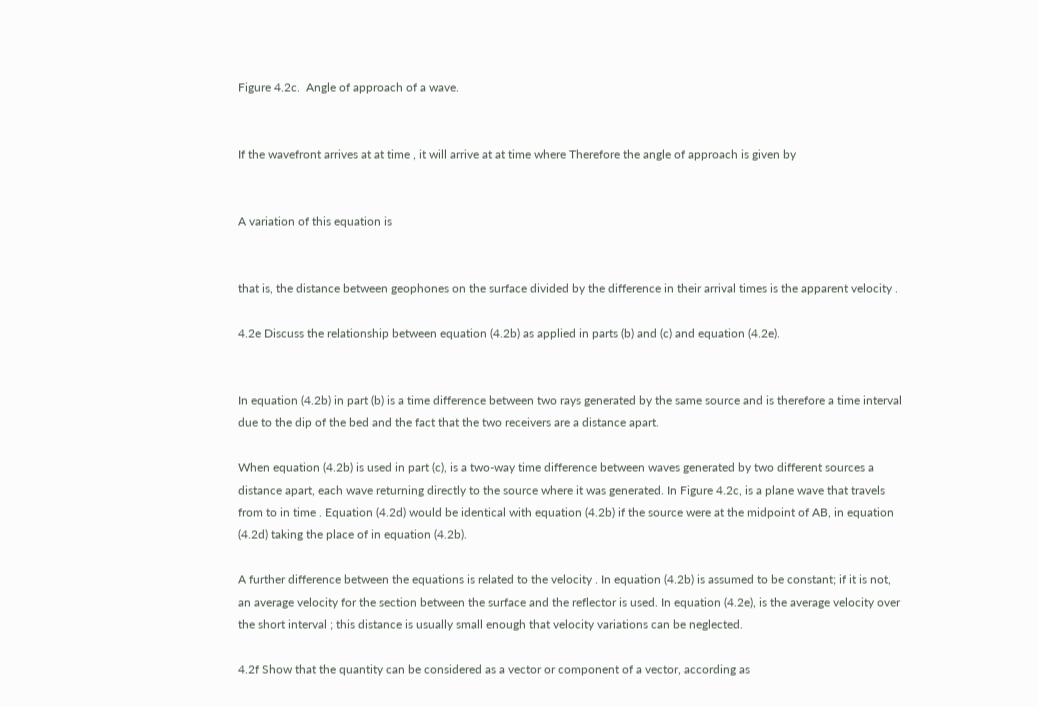Figure 4.2c.  Angle of approach of a wave.


If the wavefront arrives at at time , it will arrive at at time where Therefore the angle of approach is given by


A variation of this equation is


that is, the distance between geophones on the surface divided by the difference in their arrival times is the apparent velocity .

4.2e Discuss the relationship between equation (4.2b) as applied in parts (b) and (c) and equation (4.2e).


In equation (4.2b) in part (b) is a time difference between two rays generated by the same source and is therefore a time interval due to the dip of the bed and the fact that the two receivers are a distance apart.

When equation (4.2b) is used in part (c), is a two-way time difference between waves generated by two different sources a distance apart, each wave returning directly to the source where it was generated. In Figure 4.2c, is a plane wave that travels from to in time . Equation (4.2d) would be identical with equation (4.2b) if the source were at the midpoint of AB, in equation (4.2d) taking the place of in equation (4.2b).

A further difference between the equations is related to the velocity . In equation (4.2b) is assumed to be constant; if it is not, an average velocity for the section between the surface and the reflector is used. In equation (4.2e), is the average velocity over the short interval ; this distance is usually small enough that velocity variations can be neglected.

4.2f Show that the quantity can be considered as a vector or component of a vector, according as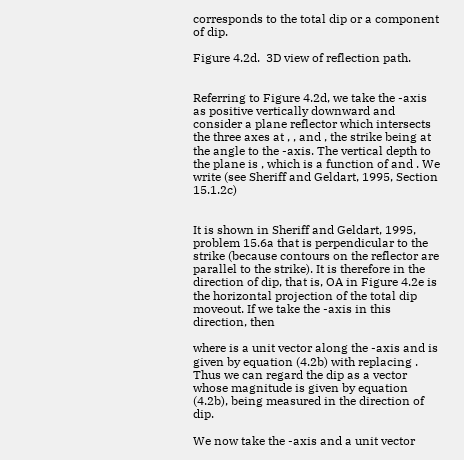corresponds to the total dip or a component of dip.

Figure 4.2d.  3D view of reflection path.


Referring to Figure 4.2d, we take the -axis as positive vertically downward and consider a plane reflector which intersects the three axes at , , and , the strike being at the angle to the -axis. The vertical depth to the plane is , which is a function of and . We write (see Sheriff and Geldart, 1995, Section 15.1.2c)


It is shown in Sheriff and Geldart, 1995, problem 15.6a that is perpendicular to the strike (because contours on the reflector are parallel to the strike). It is therefore in the direction of dip, that is, OA in Figure 4.2e is the horizontal projection of the total dip moveout. If we take the -axis in this direction, then

where is a unit vector along the -axis and is given by equation (4.2b) with replacing . Thus we can regard the dip as a vector whose magnitude is given by equation (4.2b), being measured in the direction of dip.

We now take the -axis and a unit vector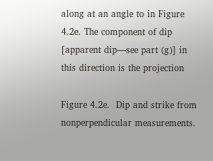along at an angle to in Figure 4.2e. The component of dip [apparent dip—see part (g)] in this direction is the projection

Figure 4.2e.  Dip and strike from nonperpendicular measurements.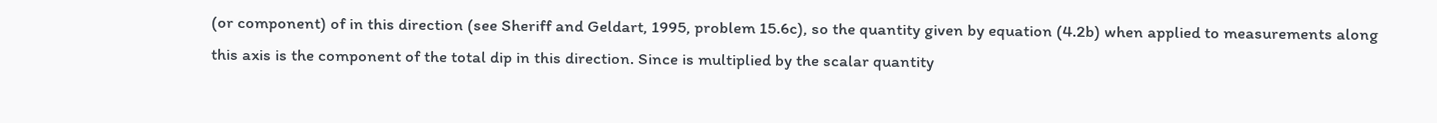(or component) of in this direction (see Sheriff and Geldart, 1995, problem 15.6c), so the quantity given by equation (4.2b) when applied to measurements along this axis is the component of the total dip in this direction. Since is multiplied by the scalar quantity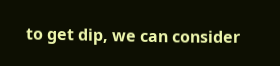to get dip, we can consider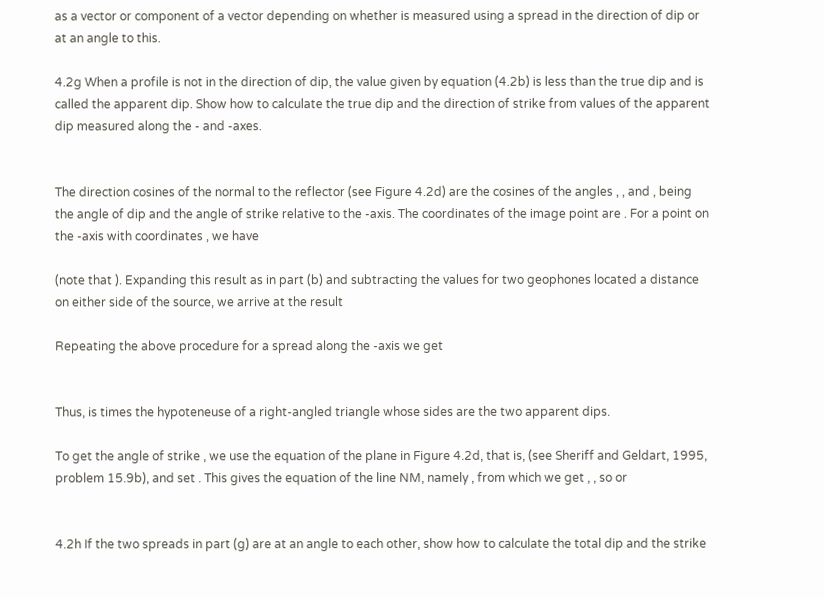as a vector or component of a vector depending on whether is measured using a spread in the direction of dip or at an angle to this.

4.2g When a profile is not in the direction of dip, the value given by equation (4.2b) is less than the true dip and is called the apparent dip. Show how to calculate the true dip and the direction of strike from values of the apparent dip measured along the - and -axes.


The direction cosines of the normal to the reflector (see Figure 4.2d) are the cosines of the angles , , and , being the angle of dip and the angle of strike relative to the -axis. The coordinates of the image point are . For a point on the -axis with coordinates , we have

(note that ). Expanding this result as in part (b) and subtracting the values for two geophones located a distance on either side of the source, we arrive at the result

Repeating the above procedure for a spread along the -axis we get


Thus, is times the hypoteneuse of a right-angled triangle whose sides are the two apparent dips.

To get the angle of strike , we use the equation of the plane in Figure 4.2d, that is, (see Sheriff and Geldart, 1995, problem 15.9b), and set . This gives the equation of the line NM, namely , from which we get , , so or


4.2h If the two spreads in part (g) are at an angle to each other, show how to calculate the total dip and the strike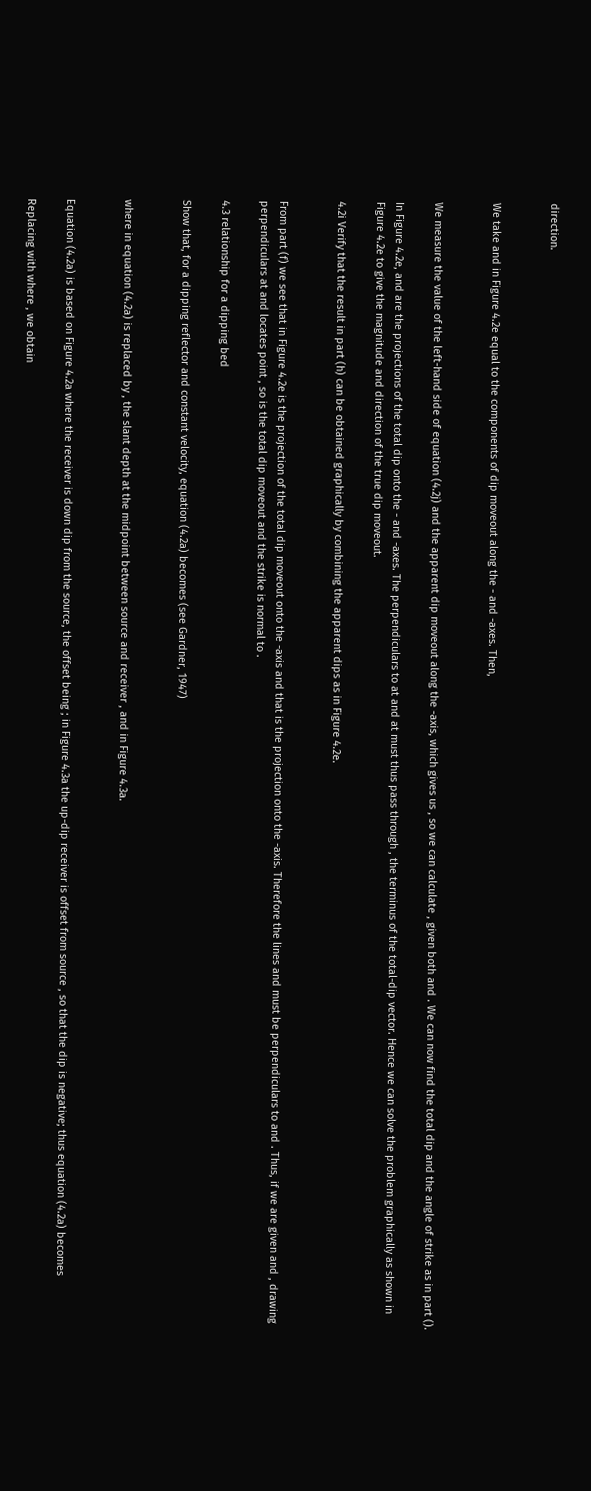direction.


We take and in Figure 4.2e equal to the components of dip moveout along the - and -axes. Then,


We measure the value of the left-hand side of equation (4.2j) and the apparent dip moveout along the -axis, which gives us , so we can calculate , given both and . We can now find the total dip and the angle of strike as in part ().

In Figure 4.2e, and are the projections of the total dip onto the - and -axes. The perpendiculars to at and at must thus pass through , the terminus of the total-dip vector. Hence we can solve the problem graphically as shown in Figure 4.2e to give the magnitude and direction of the true dip moveout.

4.2i Verify that the result in part (h) can be obtained graphically by combining the apparent dips as in Figure 4.2e.


From part (f) we see that in Figure 4.2e is the projection of the total dip moveout onto the -axis and that is the projection onto the -axis. Therefore the lines and must be perpendiculars to and . Thus, if we are given and , drawing perpendiculars at and locates point , so is the total dip moveout and the strike is normal to .

4.3 relationship for a dipping bed

Show that, for a dipping reflector and constant velocity, equation (4.2a) becomes (see Gardner, 1947)


where in equation (4.2a) is replaced by , the slant depth at the midpoint between source and receiver , and in Figure 4.3a.


Equation (4.2a) is based on Figure 4.2a where the receiver is down dip from the source, the offset being ; in Figure 4.3a the up-dip receiver is offset from source , so that the dip is negative; thus equation (4.2a) becomes

Replacing with where , we obtain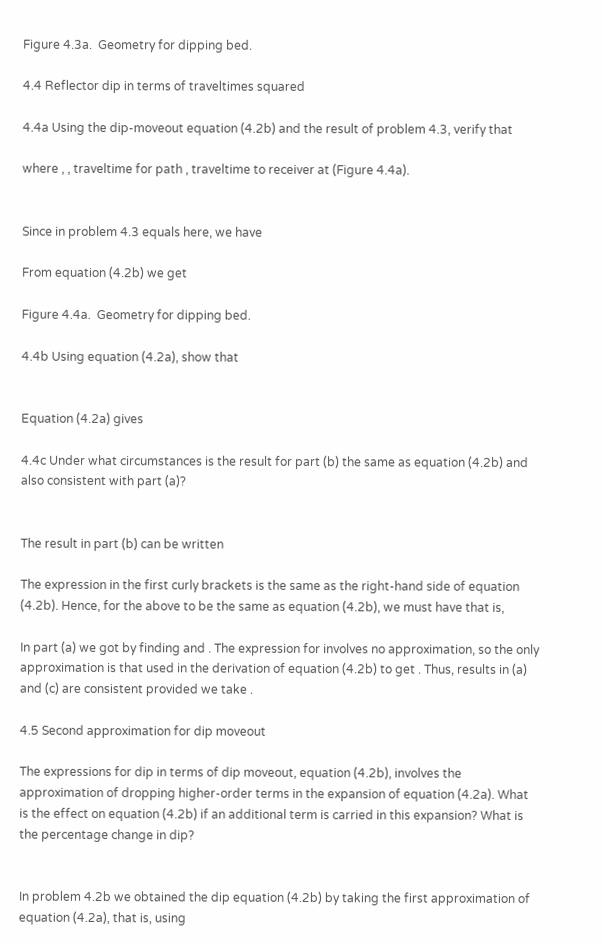Figure 4.3a.  Geometry for dipping bed.

4.4 Reflector dip in terms of traveltimes squared

4.4a Using the dip-moveout equation (4.2b) and the result of problem 4.3, verify that

where , , traveltime for path , traveltime to receiver at (Figure 4.4a).


Since in problem 4.3 equals here, we have

From equation (4.2b) we get

Figure 4.4a.  Geometry for dipping bed.

4.4b Using equation (4.2a), show that


Equation (4.2a) gives

4.4c Under what circumstances is the result for part (b) the same as equation (4.2b) and also consistent with part (a)?


The result in part (b) can be written

The expression in the first curly brackets is the same as the right-hand side of equation (4.2b). Hence, for the above to be the same as equation (4.2b), we must have that is,

In part (a) we got by finding and . The expression for involves no approximation, so the only approximation is that used in the derivation of equation (4.2b) to get . Thus, results in (a) and (c) are consistent provided we take .

4.5 Second approximation for dip moveout

The expressions for dip in terms of dip moveout, equation (4.2b), involves the approximation of dropping higher-order terms in the expansion of equation (4.2a). What is the effect on equation (4.2b) if an additional term is carried in this expansion? What is the percentage change in dip?


In problem 4.2b we obtained the dip equation (4.2b) by taking the first approximation of equation (4.2a), that is, using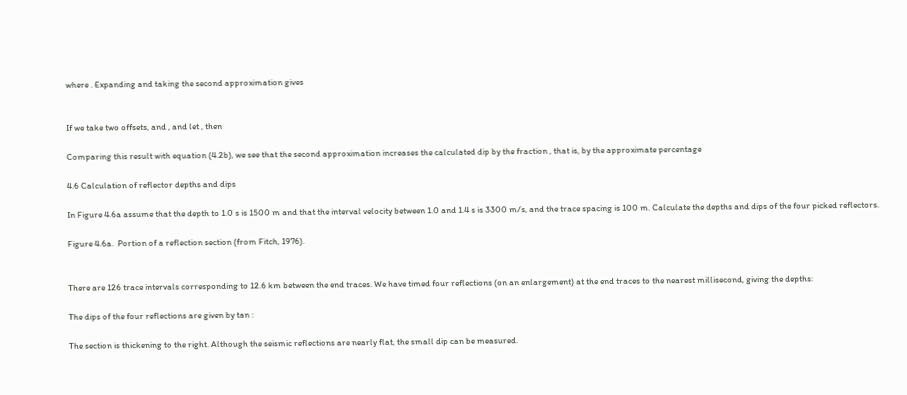where . Expanding and taking the second approximation gives


If we take two offsets, and , and let , then

Comparing this result with equation (4.2b), we see that the second approximation increases the calculated dip by the fraction , that is, by the approximate percentage

4.6 Calculation of reflector depths and dips

In Figure 4.6a assume that the depth to 1.0 s is 1500 m and that the interval velocity between 1.0 and 1.4 s is 3300 m/s, and the trace spacing is 100 m. Calculate the depths and dips of the four picked reflectors.

Figure 4.6a.  Portion of a reflection section (from Fitch, 1976).


There are 126 trace intervals corresponding to 12.6 km between the end traces. We have timed four reflections (on an enlargement) at the end traces to the nearest millisecond, giving the depths:

The dips of the four reflections are given by tan :

The section is thickening to the right. Although the seismic reflections are nearly flat, the small dip can be measured.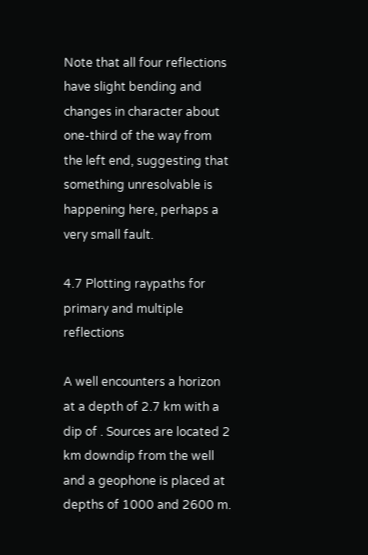Note that all four reflections have slight bending and changes in character about one-third of the way from the left end, suggesting that something unresolvable is happening here, perhaps a very small fault.

4.7 Plotting raypaths for primary and multiple reflections

A well encounters a horizon at a depth of 2.7 km with a dip of . Sources are located 2 km downdip from the well and a geophone is placed at depths of 1000 and 2600 m.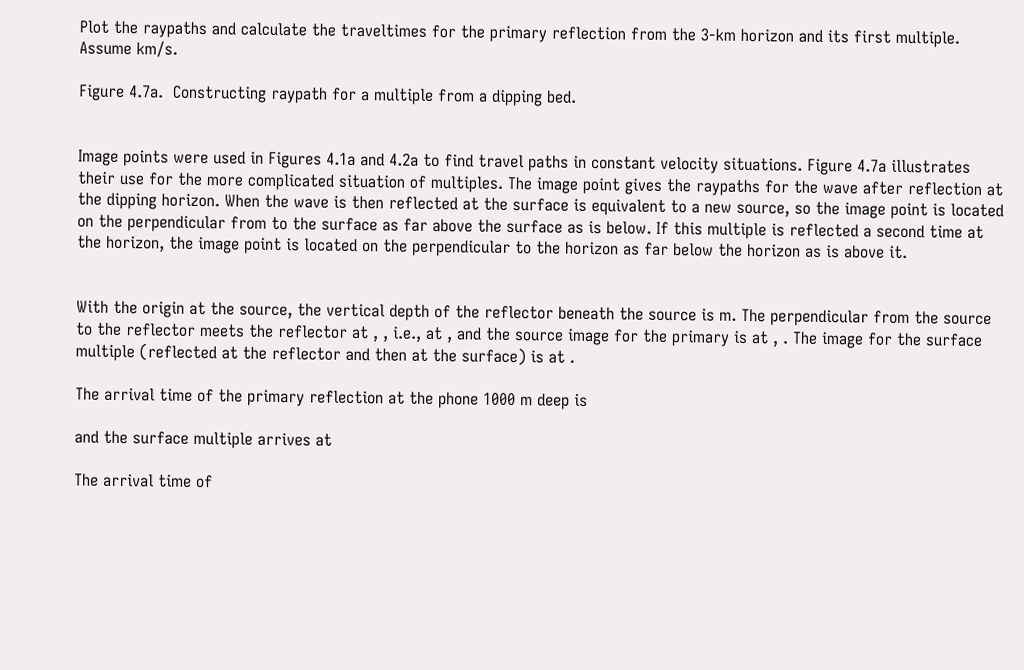Plot the raypaths and calculate the traveltimes for the primary reflection from the 3-km horizon and its first multiple. Assume km/s.

Figure 4.7a.  Constructing raypath for a multiple from a dipping bed.


Image points were used in Figures 4.1a and 4.2a to find travel paths in constant velocity situations. Figure 4.7a illustrates their use for the more complicated situation of multiples. The image point gives the raypaths for the wave after reflection at the dipping horizon. When the wave is then reflected at the surface is equivalent to a new source, so the image point is located on the perpendicular from to the surface as far above the surface as is below. If this multiple is reflected a second time at the horizon, the image point is located on the perpendicular to the horizon as far below the horizon as is above it.


With the origin at the source, the vertical depth of the reflector beneath the source is m. The perpendicular from the source to the reflector meets the reflector at , , i.e., at , and the source image for the primary is at , . The image for the surface multiple (reflected at the reflector and then at the surface) is at .

The arrival time of the primary reflection at the phone 1000 m deep is

and the surface multiple arrives at

The arrival time of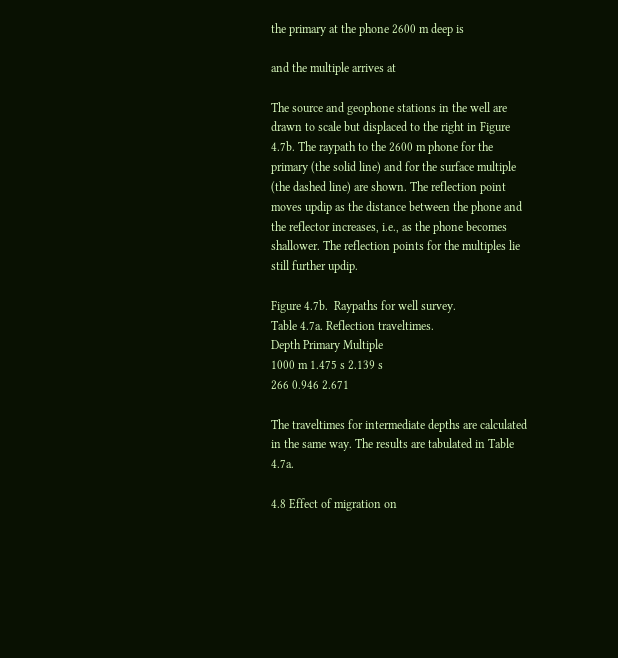the primary at the phone 2600 m deep is

and the multiple arrives at

The source and geophone stations in the well are drawn to scale but displaced to the right in Figure 4.7b. The raypath to the 2600 m phone for the primary (the solid line) and for the surface multiple (the dashed line) are shown. The reflection point moves updip as the distance between the phone and the reflector increases, i.e., as the phone becomes shallower. The reflection points for the multiples lie still further updip.

Figure 4.7b.  Raypaths for well survey.
Table 4.7a. Reflection traveltimes.
Depth Primary Multiple
1000 m 1.475 s 2.139 s
266 0.946 2.671

The traveltimes for intermediate depths are calculated in the same way. The results are tabulated in Table 4.7a.

4.8 Effect of migration on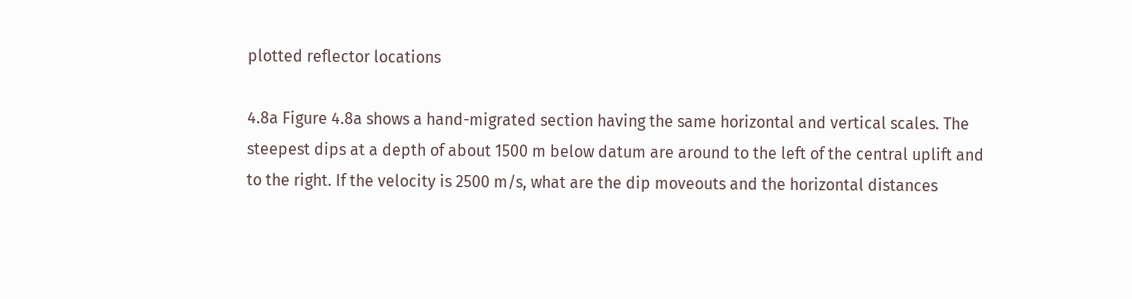plotted reflector locations

4.8a Figure 4.8a shows a hand-migrated section having the same horizontal and vertical scales. The steepest dips at a depth of about 1500 m below datum are around to the left of the central uplift and to the right. If the velocity is 2500 m/s, what are the dip moveouts and the horizontal distances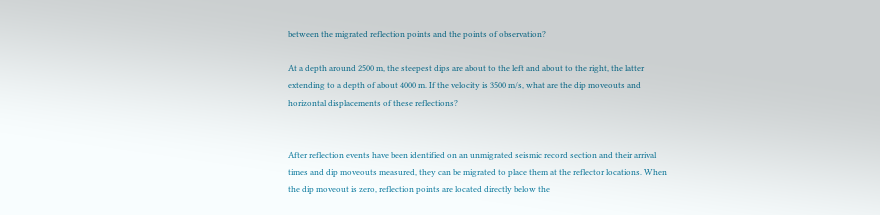between the migrated reflection points and the points of observation?

At a depth around 2500 m, the steepest dips are about to the left and about to the right, the latter extending to a depth of about 4000 m. If the velocity is 3500 m/s, what are the dip moveouts and horizontal displacements of these reflections?


After reflection events have been identified on an unmigrated seismic record section and their arrival times and dip moveouts measured, they can be migrated to place them at the reflector locations. When the dip moveout is zero, reflection points are located directly below the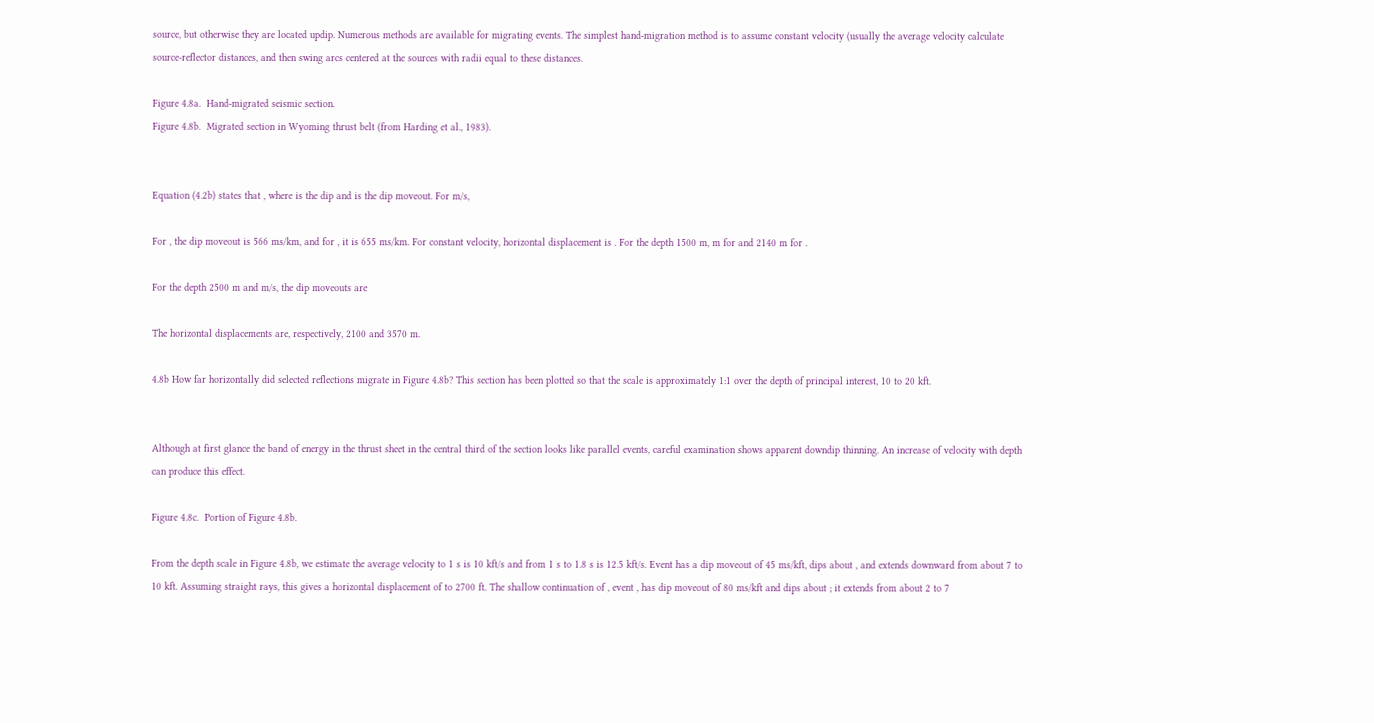source, but otherwise they are located updip. Numerous methods are available for migrating events. The simplest hand-migration method is to assume constant velocity (usually the average velocity calculate source-reflector distances, and then swing arcs centered at the sources with radii equal to these distances.

Figure 4.8a.  Hand-migrated seismic section.
Figure 4.8b.  Migrated section in Wyoming thrust belt (from Harding et al., 1983).


Equation (4.2b) states that , where is the dip and is the dip moveout. For m/s,

For , the dip moveout is 566 ms/km, and for , it is 655 ms/km. For constant velocity, horizontal displacement is . For the depth 1500 m, m for and 2140 m for .

For the depth 2500 m and m/s, the dip moveouts are

The horizontal displacements are, respectively, 2100 and 3570 m.

4.8b How far horizontally did selected reflections migrate in Figure 4.8b? This section has been plotted so that the scale is approximately 1:1 over the depth of principal interest, 10 to 20 kft.


Although at first glance the band of energy in the thrust sheet in the central third of the section looks like parallel events, careful examination shows apparent downdip thinning. An increase of velocity with depth can produce this effect.

Figure 4.8c.  Portion of Figure 4.8b.

From the depth scale in Figure 4.8b, we estimate the average velocity to 1 s is 10 kft/s and from 1 s to 1.8 s is 12.5 kft/s. Event has a dip moveout of 45 ms/kft, dips about , and extends downward from about 7 to 10 kft. Assuming straight rays, this gives a horizontal displacement of to 2700 ft. The shallow continuation of , event , has dip moveout of 80 ms/kft and dips about ; it extends from about 2 to 7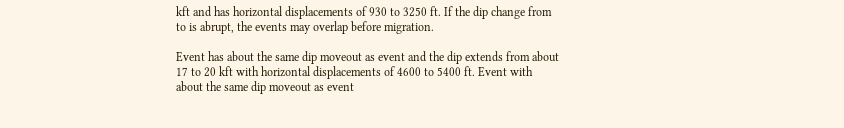kft and has horizontal displacements of 930 to 3250 ft. If the dip change from to is abrupt, the events may overlap before migration.

Event has about the same dip moveout as event and the dip extends from about 17 to 20 kft with horizontal displacements of 4600 to 5400 ft. Event with about the same dip moveout as event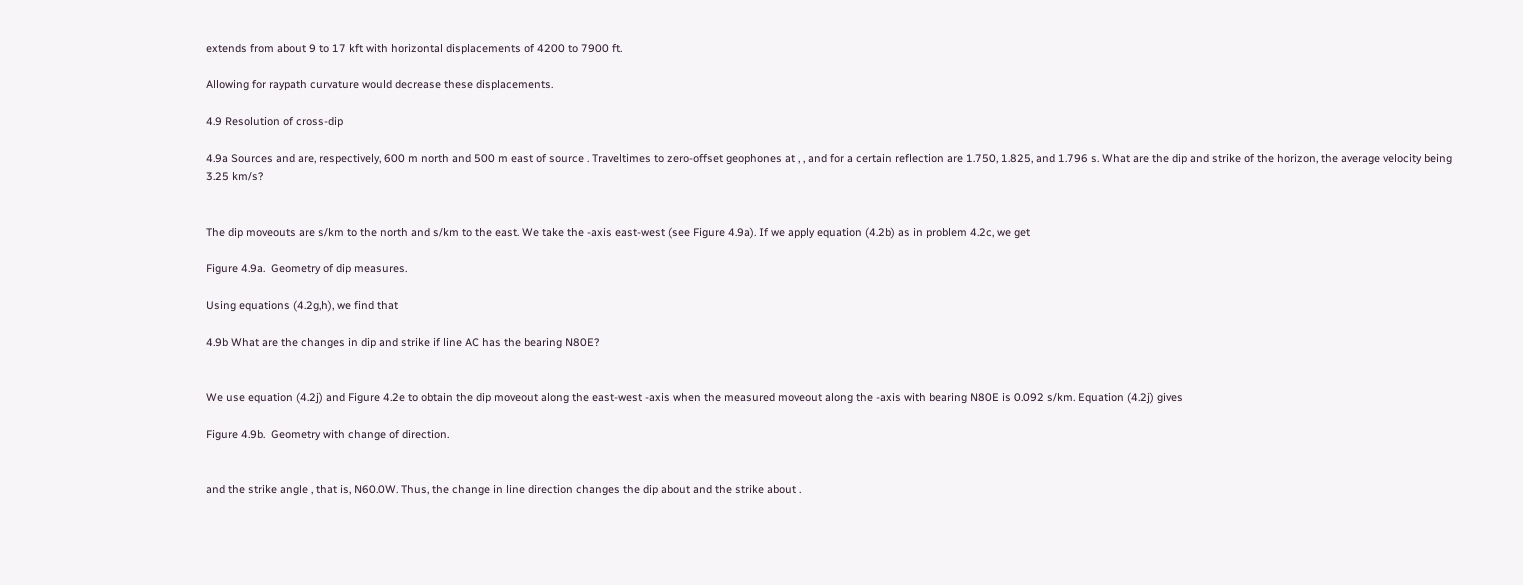extends from about 9 to 17 kft with horizontal displacements of 4200 to 7900 ft.

Allowing for raypath curvature would decrease these displacements.

4.9 Resolution of cross-dip

4.9a Sources and are, respectively, 600 m north and 500 m east of source . Traveltimes to zero-offset geophones at , , and for a certain reflection are 1.750, 1.825, and 1.796 s. What are the dip and strike of the horizon, the average velocity being 3.25 km/s?


The dip moveouts are s/km to the north and s/km to the east. We take the -axis east-west (see Figure 4.9a). If we apply equation (4.2b) as in problem 4.2c, we get

Figure 4.9a.  Geometry of dip measures.

Using equations (4.2g,h), we find that

4.9b What are the changes in dip and strike if line AC has the bearing N80E?


We use equation (4.2j) and Figure 4.2e to obtain the dip moveout along the east-west -axis when the measured moveout along the -axis with bearing N80E is 0.092 s/km. Equation (4.2j) gives

Figure 4.9b.  Geometry with change of direction.


and the strike angle , that is, N60.0W. Thus, the change in line direction changes the dip about and the strike about .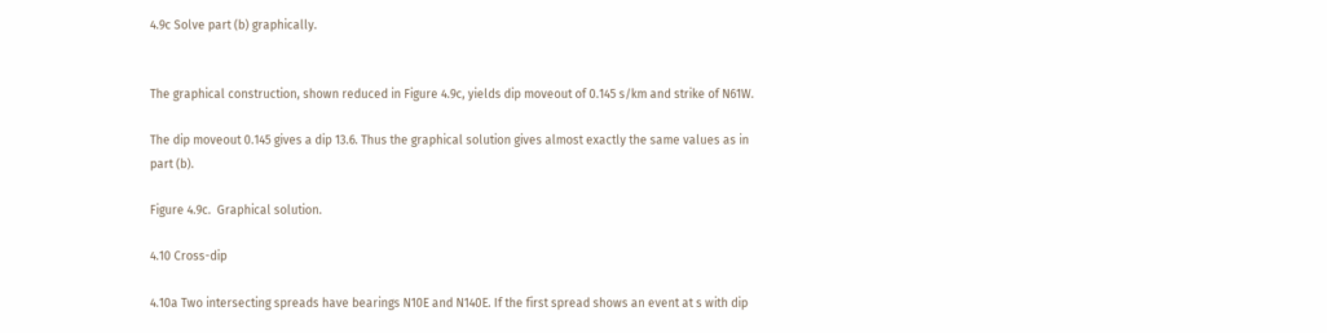4.9c Solve part (b) graphically.


The graphical construction, shown reduced in Figure 4.9c, yields dip moveout of 0.145 s/km and strike of N61W.

The dip moveout 0.145 gives a dip 13.6. Thus the graphical solution gives almost exactly the same values as in part (b).

Figure 4.9c.  Graphical solution.

4.10 Cross-dip

4.10a Two intersecting spreads have bearings N10E and N140E. If the first spread shows an event at s with dip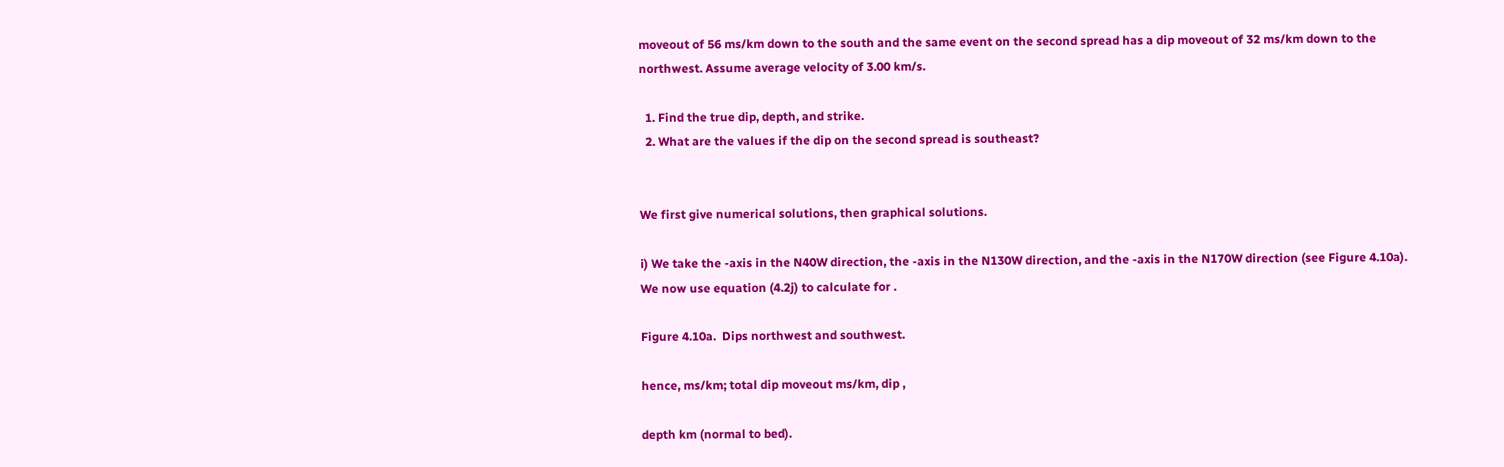moveout of 56 ms/km down to the south and the same event on the second spread has a dip moveout of 32 ms/km down to the northwest. Assume average velocity of 3.00 km/s.

  1. Find the true dip, depth, and strike.
  2. What are the values if the dip on the second spread is southeast?


We first give numerical solutions, then graphical solutions.

i) We take the -axis in the N40W direction, the -axis in the N130W direction, and the -axis in the N170W direction (see Figure 4.10a). We now use equation (4.2j) to calculate for .

Figure 4.10a.  Dips northwest and southwest.

hence, ms/km; total dip moveout ms/km, dip ,

depth km (normal to bed).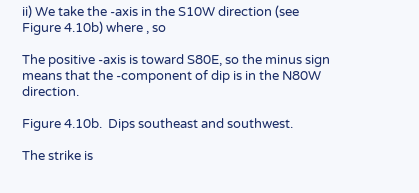ii) We take the -axis in the S10W direction (see Figure 4.10b) where , so

The positive -axis is toward S80E, so the minus sign means that the -component of dip is in the N80W direction.

Figure 4.10b.  Dips southeast and southwest.

The strike is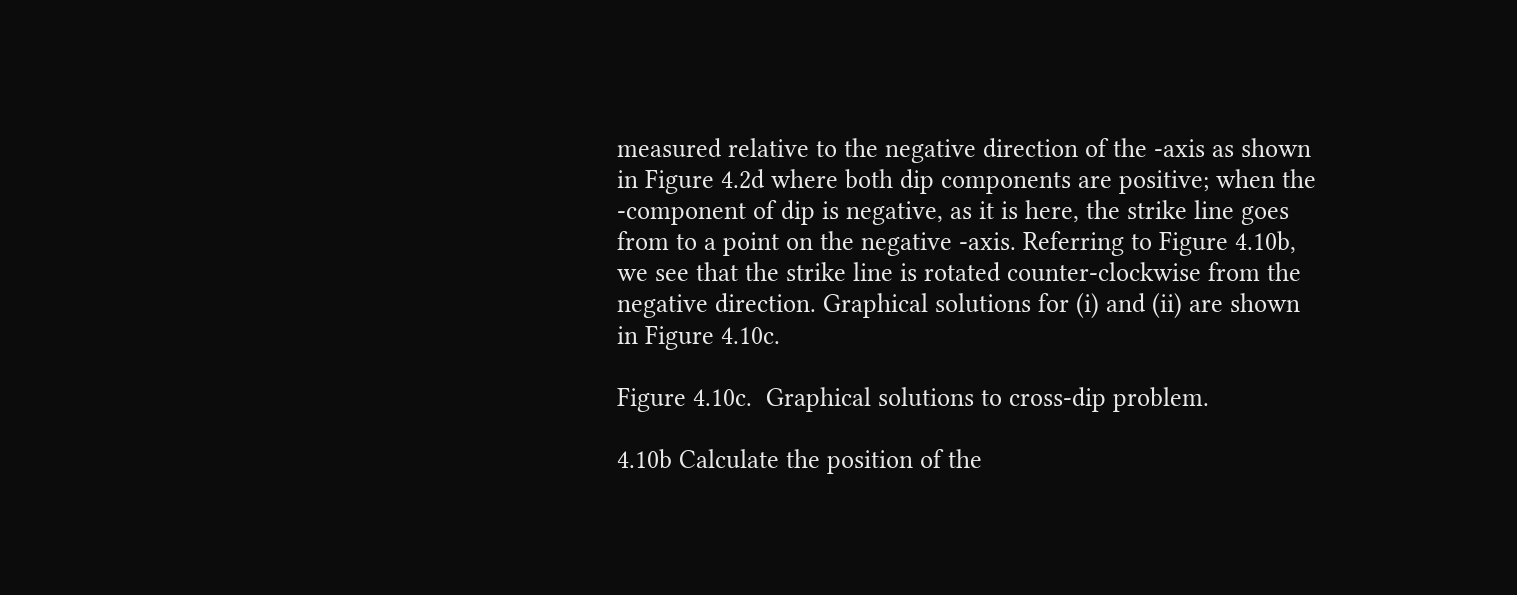measured relative to the negative direction of the -axis as shown in Figure 4.2d where both dip components are positive; when the -component of dip is negative, as it is here, the strike line goes from to a point on the negative -axis. Referring to Figure 4.10b, we see that the strike line is rotated counter-clockwise from the negative direction. Graphical solutions for (i) and (ii) are shown in Figure 4.10c.

Figure 4.10c.  Graphical solutions to cross-dip problem.

4.10b Calculate the position of the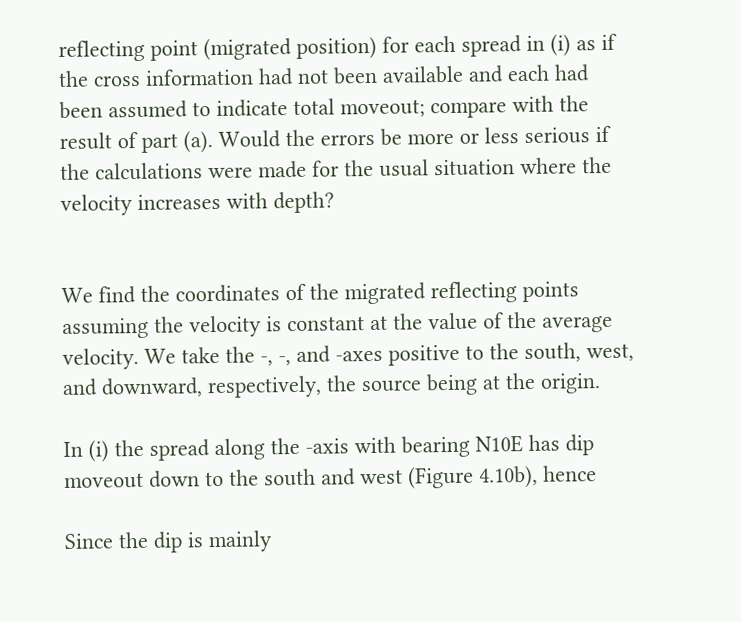reflecting point (migrated position) for each spread in (i) as if the cross information had not been available and each had been assumed to indicate total moveout; compare with the result of part (a). Would the errors be more or less serious if the calculations were made for the usual situation where the velocity increases with depth?


We find the coordinates of the migrated reflecting points assuming the velocity is constant at the value of the average velocity. We take the -, -, and -axes positive to the south, west, and downward, respectively, the source being at the origin.

In (i) the spread along the -axis with bearing N10E has dip moveout down to the south and west (Figure 4.10b), hence

Since the dip is mainly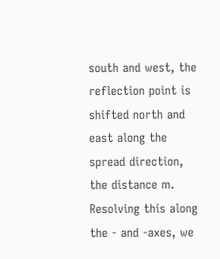south and west, the reflection point is shifted north and east along the spread direction, the distance m. Resolving this along the - and -axes, we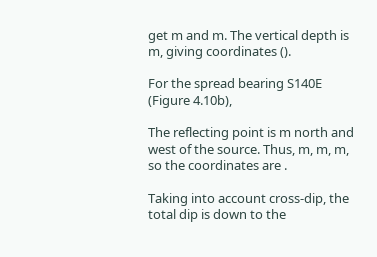get m and m. The vertical depth is m, giving coordinates ().

For the spread bearing S140E (Figure 4.10b),

The reflecting point is m north and west of the source. Thus, m, m, m, so the coordinates are .

Taking into account cross-dip, the total dip is down to the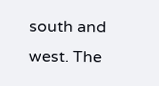south and west. The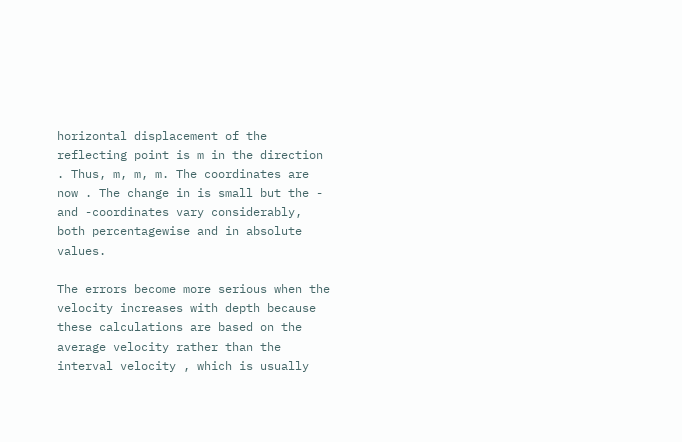horizontal displacement of the reflecting point is m in the direction . Thus, m, m, m. The coordinates are now . The change in is small but the - and -coordinates vary considerably, both percentagewise and in absolute values.

The errors become more serious when the velocity increases with depth because these calculations are based on the average velocity rather than the interval velocity , which is usually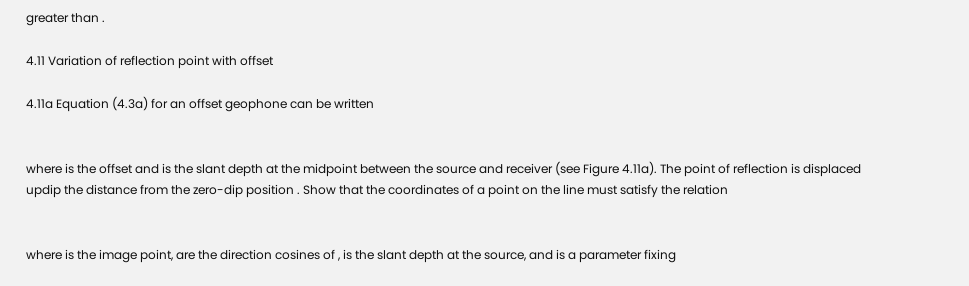greater than .

4.11 Variation of reflection point with offset

4.11a Equation (4.3a) for an offset geophone can be written


where is the offset and is the slant depth at the midpoint between the source and receiver (see Figure 4.11a). The point of reflection is displaced updip the distance from the zero-dip position . Show that the coordinates of a point on the line must satisfy the relation


where is the image point, are the direction cosines of , is the slant depth at the source, and is a parameter fixing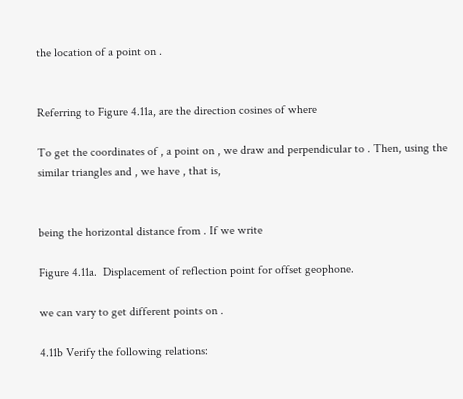the location of a point on .


Referring to Figure 4.11a, are the direction cosines of where

To get the coordinates of , a point on , we draw and perpendicular to . Then, using the similar triangles and , we have , that is,


being the horizontal distance from . If we write

Figure 4.11a.  Displacement of reflection point for offset geophone.

we can vary to get different points on .

4.11b Verify the following relations: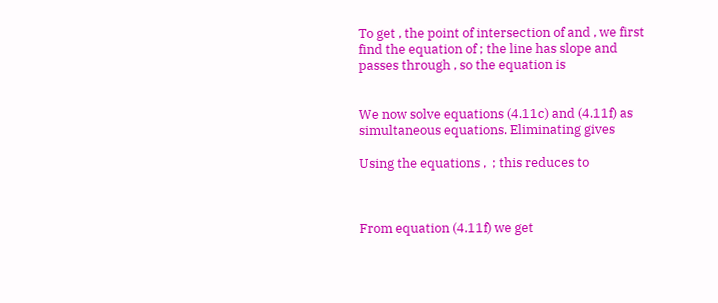To get , the point of intersection of and , we first find the equation of ; the line has slope and passes through , so the equation is


We now solve equations (4.11c) and (4.11f) as simultaneous equations. Eliminating gives

Using the equations ,  ; this reduces to



From equation (4.11f) we get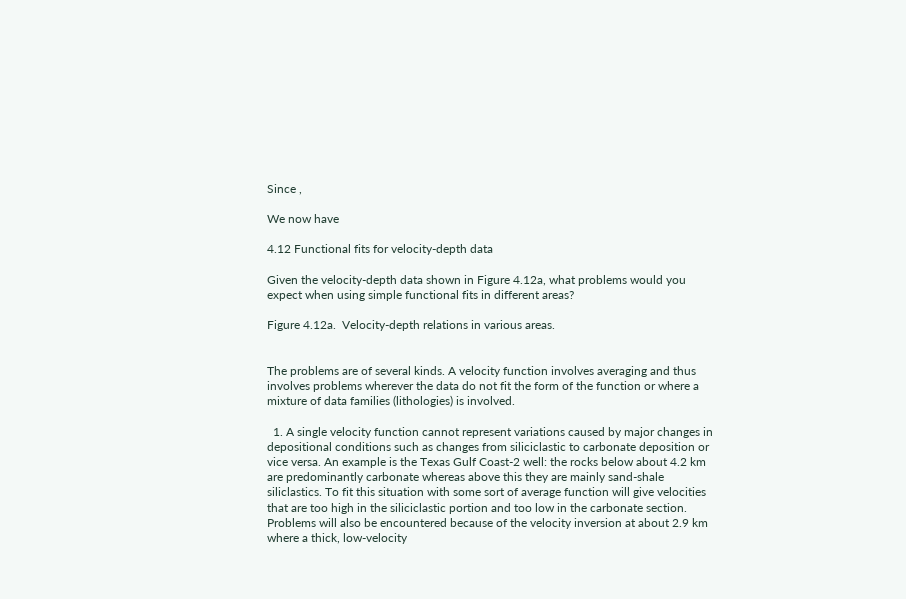Since ,

We now have

4.12 Functional fits for velocity-depth data

Given the velocity-depth data shown in Figure 4.12a, what problems would you expect when using simple functional fits in different areas?

Figure 4.12a.  Velocity-depth relations in various areas.


The problems are of several kinds. A velocity function involves averaging and thus involves problems wherever the data do not fit the form of the function or where a mixture of data families (lithologies) is involved.

  1. A single velocity function cannot represent variations caused by major changes in depositional conditions such as changes from siliciclastic to carbonate deposition or vice versa. An example is the Texas Gulf Coast-2 well: the rocks below about 4.2 km are predominantly carbonate whereas above this they are mainly sand-shale siliclastics. To fit this situation with some sort of average function will give velocities that are too high in the siliciclastic portion and too low in the carbonate section. Problems will also be encountered because of the velocity inversion at about 2.9 km where a thick, low-velocity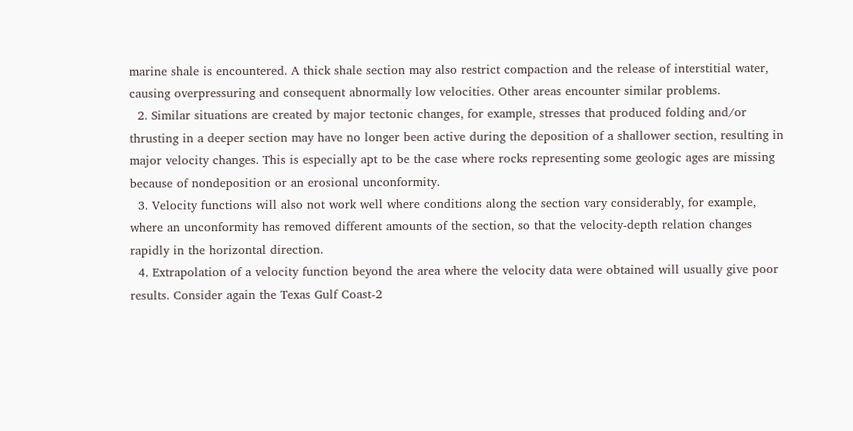marine shale is encountered. A thick shale section may also restrict compaction and the release of interstitial water, causing overpressuring and consequent abnormally low velocities. Other areas encounter similar problems.
  2. Similar situations are created by major tectonic changes, for example, stresses that produced folding and/or thrusting in a deeper section may have no longer been active during the deposition of a shallower section, resulting in major velocity changes. This is especially apt to be the case where rocks representing some geologic ages are missing because of nondeposition or an erosional unconformity.
  3. Velocity functions will also not work well where conditions along the section vary considerably, for example, where an unconformity has removed different amounts of the section, so that the velocity-depth relation changes rapidly in the horizontal direction.
  4. Extrapolation of a velocity function beyond the area where the velocity data were obtained will usually give poor results. Consider again the Texas Gulf Coast-2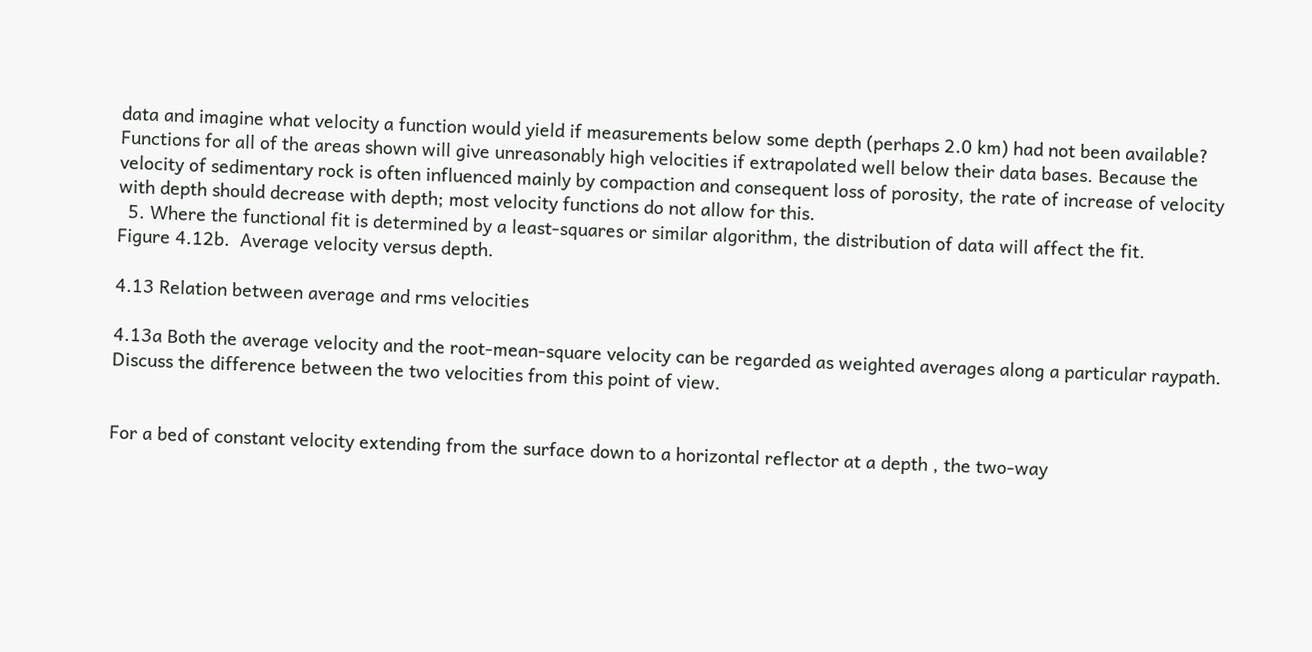data and imagine what velocity a function would yield if measurements below some depth (perhaps 2.0 km) had not been available? Functions for all of the areas shown will give unreasonably high velocities if extrapolated well below their data bases. Because the velocity of sedimentary rock is often influenced mainly by compaction and consequent loss of porosity, the rate of increase of velocity with depth should decrease with depth; most velocity functions do not allow for this.
  5. Where the functional fit is determined by a least-squares or similar algorithm, the distribution of data will affect the fit.
Figure 4.12b.  Average velocity versus depth.

4.13 Relation between average and rms velocities

4.13a Both the average velocity and the root-mean-square velocity can be regarded as weighted averages along a particular raypath. Discuss the difference between the two velocities from this point of view.


For a bed of constant velocity extending from the surface down to a horizontal reflector at a depth , the two-way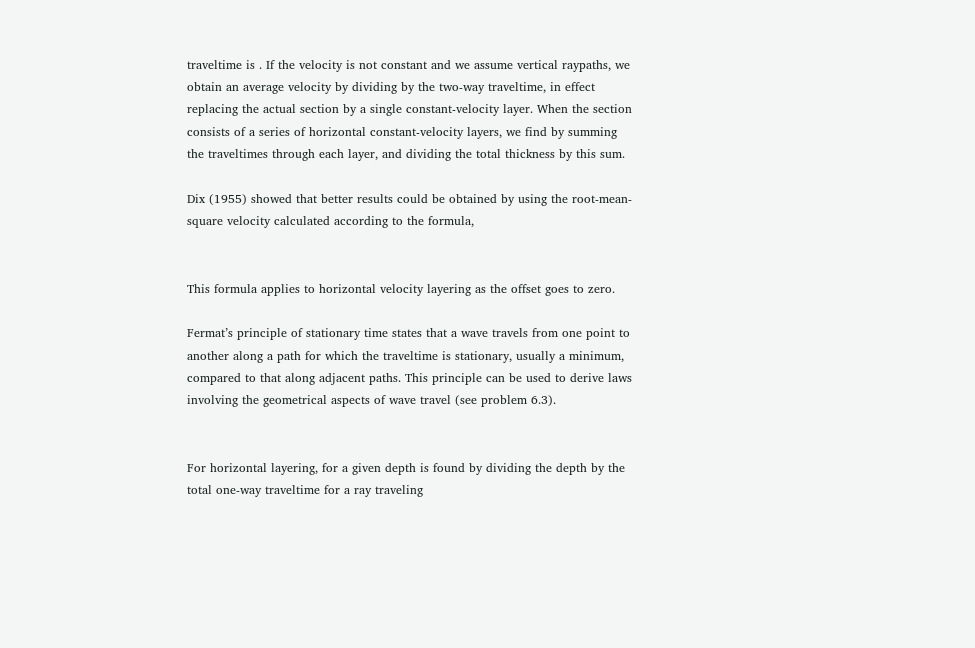traveltime is . If the velocity is not constant and we assume vertical raypaths, we obtain an average velocity by dividing by the two-way traveltime, in effect replacing the actual section by a single constant-velocity layer. When the section consists of a series of horizontal constant-velocity layers, we find by summing the traveltimes through each layer, and dividing the total thickness by this sum.

Dix (1955) showed that better results could be obtained by using the root-mean-square velocity calculated according to the formula,


This formula applies to horizontal velocity layering as the offset goes to zero.

Fermat’s principle of stationary time states that a wave travels from one point to another along a path for which the traveltime is stationary, usually a minimum, compared to that along adjacent paths. This principle can be used to derive laws involving the geometrical aspects of wave travel (see problem 6.3).


For horizontal layering, for a given depth is found by dividing the depth by the total one-way traveltime for a ray traveling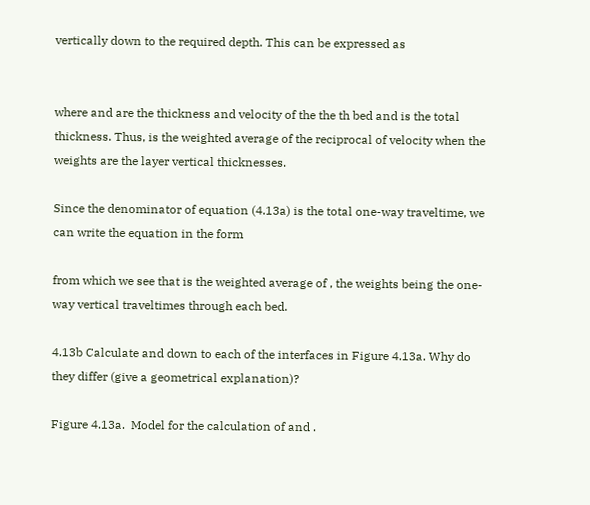vertically down to the required depth. This can be expressed as


where and are the thickness and velocity of the the th bed and is the total thickness. Thus, is the weighted average of the reciprocal of velocity when the weights are the layer vertical thicknesses.

Since the denominator of equation (4.13a) is the total one-way traveltime, we can write the equation in the form

from which we see that is the weighted average of , the weights being the one-way vertical traveltimes through each bed.

4.13b Calculate and down to each of the interfaces in Figure 4.13a. Why do they differ (give a geometrical explanation)?

Figure 4.13a.  Model for the calculation of and .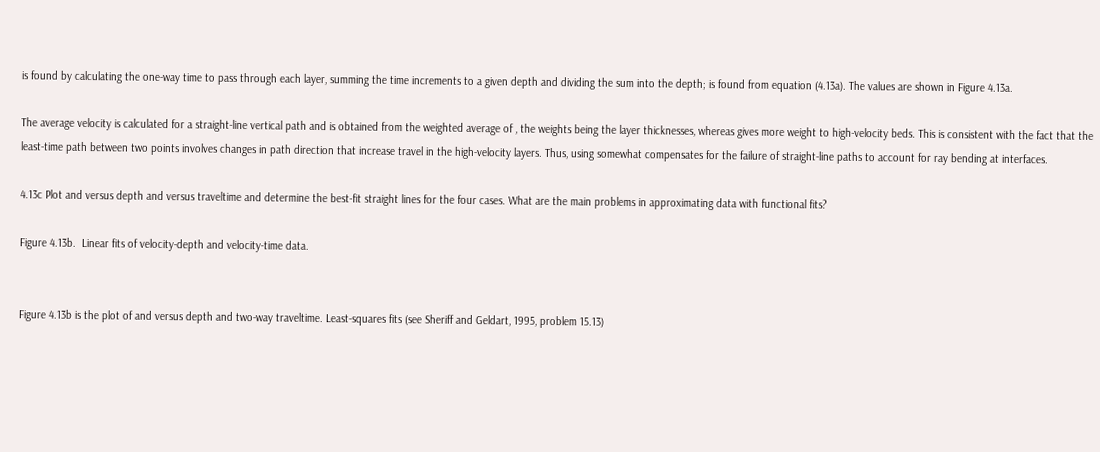is found by calculating the one-way time to pass through each layer, summing the time increments to a given depth and dividing the sum into the depth; is found from equation (4.13a). The values are shown in Figure 4.13a.

The average velocity is calculated for a straight-line vertical path and is obtained from the weighted average of , the weights being the layer thicknesses, whereas gives more weight to high-velocity beds. This is consistent with the fact that the least-time path between two points involves changes in path direction that increase travel in the high-velocity layers. Thus, using somewhat compensates for the failure of straight-line paths to account for ray bending at interfaces.

4.13c Plot and versus depth and versus traveltime and determine the best-fit straight lines for the four cases. What are the main problems in approximating data with functional fits?

Figure 4.13b.  Linear fits of velocity-depth and velocity-time data.


Figure 4.13b is the plot of and versus depth and two-way traveltime. Least-squares fits (see Sheriff and Geldart, 1995, problem 15.13)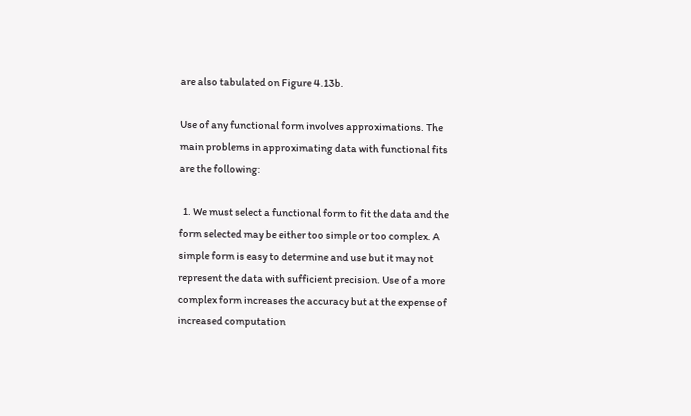are also tabulated on Figure 4.13b.

Use of any functional form involves approximations. The main problems in approximating data with functional fits are the following:

  1. We must select a functional form to fit the data and the form selected may be either too simple or too complex. A simple form is easy to determine and use but it may not represent the data with sufficient precision. Use of a more complex form increases the accuracy but at the expense of increased computation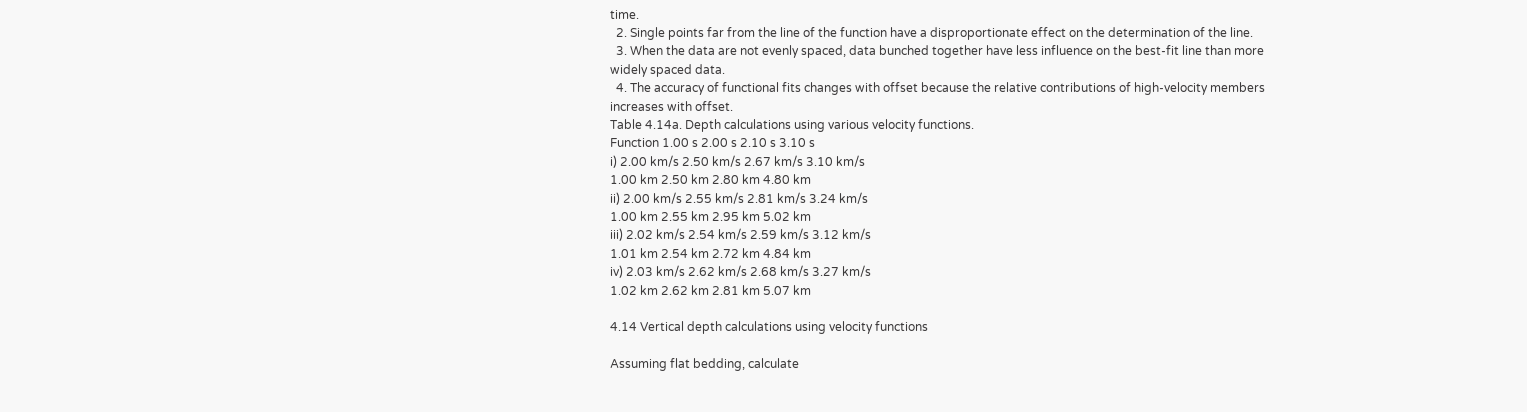time.
  2. Single points far from the line of the function have a disproportionate effect on the determination of the line.
  3. When the data are not evenly spaced, data bunched together have less influence on the best-fit line than more widely spaced data.
  4. The accuracy of functional fits changes with offset because the relative contributions of high-velocity members increases with offset.
Table 4.14a. Depth calculations using various velocity functions.
Function 1.00 s 2.00 s 2.10 s 3.10 s
i) 2.00 km/s 2.50 km/s 2.67 km/s 3.10 km/s
1.00 km 2.50 km 2.80 km 4.80 km
ii) 2.00 km/s 2.55 km/s 2.81 km/s 3.24 km/s
1.00 km 2.55 km 2.95 km 5.02 km
iii) 2.02 km/s 2.54 km/s 2.59 km/s 3.12 km/s
1.01 km 2.54 km 2.72 km 4.84 km
iv) 2.03 km/s 2.62 km/s 2.68 km/s 3.27 km/s
1.02 km 2.62 km 2.81 km 5.07 km

4.14 Vertical depth calculations using velocity functions

Assuming flat bedding, calculate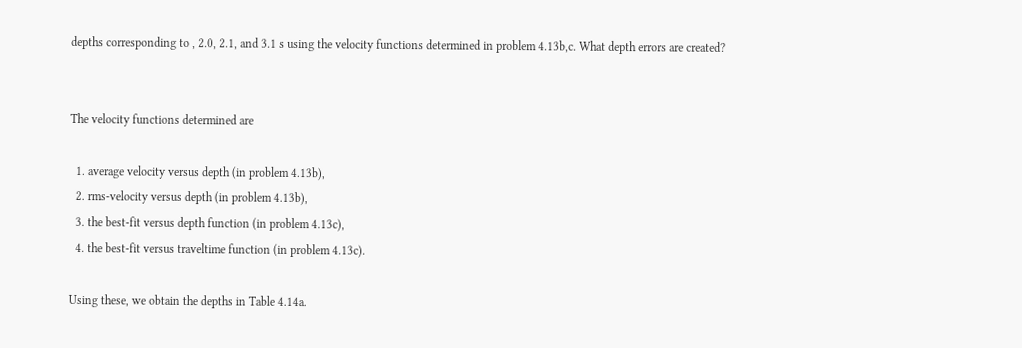depths corresponding to , 2.0, 2.1, and 3.1 s using the velocity functions determined in problem 4.13b,c. What depth errors are created?


The velocity functions determined are

  1. average velocity versus depth (in problem 4.13b),
  2. rms-velocity versus depth (in problem 4.13b),
  3. the best-fit versus depth function (in problem 4.13c),
  4. the best-fit versus traveltime function (in problem 4.13c).

Using these, we obtain the depths in Table 4.14a.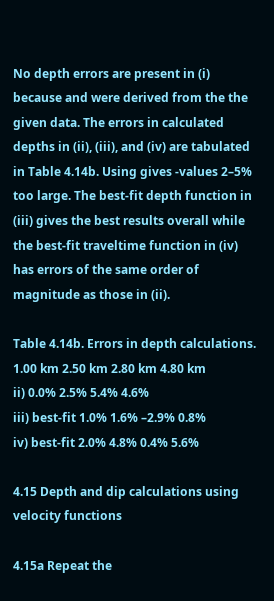No depth errors are present in (i) because and were derived from the the given data. The errors in calculated depths in (ii), (iii), and (iv) are tabulated in Table 4.14b. Using gives -values 2–5% too large. The best-fit depth function in (iii) gives the best results overall while the best-fit traveltime function in (iv) has errors of the same order of magnitude as those in (ii).

Table 4.14b. Errors in depth calculations.
1.00 km 2.50 km 2.80 km 4.80 km
ii) 0.0% 2.5% 5.4% 4.6%
iii) best-fit 1.0% 1.6% –2.9% 0.8%
iv) best-fit 2.0% 4.8% 0.4% 5.6%

4.15 Depth and dip calculations using velocity functions

4.15a Repeat the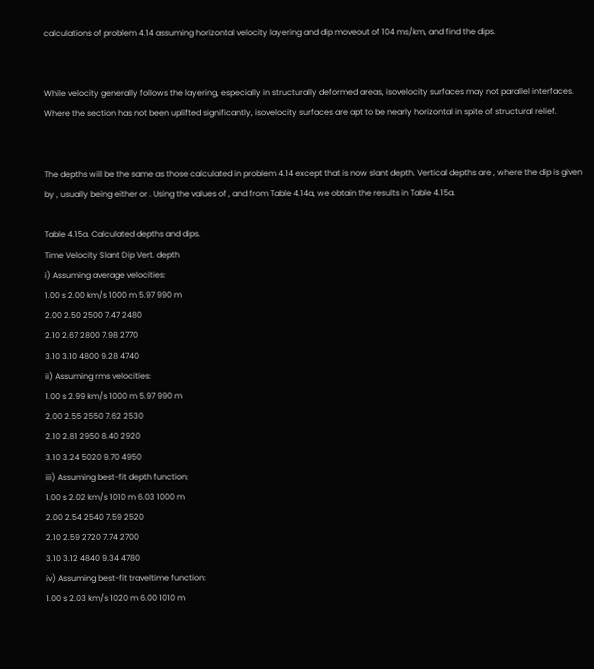calculations of problem 4.14 assuming horizontal velocity layering and dip moveout of 104 ms/km, and find the dips.


While velocity generally follows the layering, especially in structurally deformed areas, isovelocity surfaces may not parallel interfaces. Where the section has not been uplifted significantly, isovelocity surfaces are apt to be nearly horizontal in spite of structural relief.


The depths will be the same as those calculated in problem 4.14 except that is now slant depth. Vertical depths are , where the dip is given by , usually being either or . Using the values of , and from Table 4.14a, we obtain the results in Table 4.15a.

Table 4.15a. Calculated depths and dips.
Time Velocity Slant Dip Vert. depth
i) Assuming average velocities:
1.00 s 2.00 km/s 1000 m 5.97 990 m
2.00 2.50 2500 7.47 2480
2.10 2.67 2800 7.98 2770
3.10 3.10 4800 9.28 4740
ii) Assuming rms velocities:
1.00 s 2.99 km/s 1000 m 5.97 990 m
2.00 2.55 2550 7.62 2530
2.10 2.81 2950 8.40 2920
3.10 3.24 5020 9.70 4950
iii) Assuming best-fit depth function:
1.00 s 2.02 km/s 1010 m 6.03 1000 m
2.00 2.54 2540 7.59 2520
2.10 2.59 2720 7.74 2700
3.10 3.12 4840 9.34 4780
iv) Assuming best-fit traveltime function:
1.00 s 2.03 km/s 1020 m 6.00 1010 m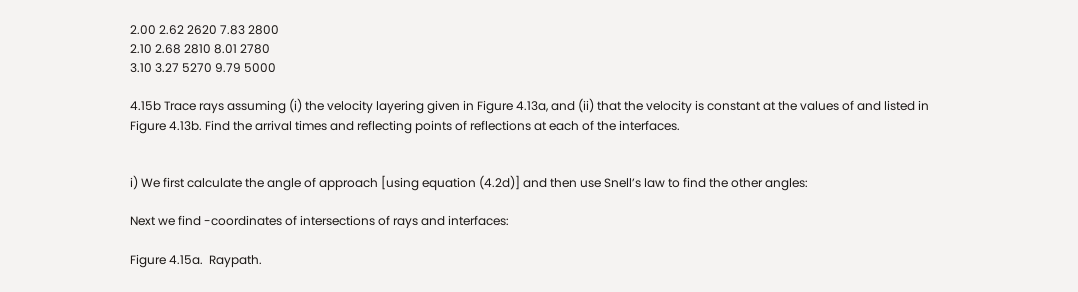2.00 2.62 2620 7.83 2800
2.10 2.68 2810 8.01 2780
3.10 3.27 5270 9.79 5000

4.15b Trace rays assuming (i) the velocity layering given in Figure 4.13a, and (ii) that the velocity is constant at the values of and listed in Figure 4.13b. Find the arrival times and reflecting points of reflections at each of the interfaces.


i) We first calculate the angle of approach [using equation (4.2d)] and then use Snell’s law to find the other angles:

Next we find -coordinates of intersections of rays and interfaces:

Figure 4.15a.  Raypath.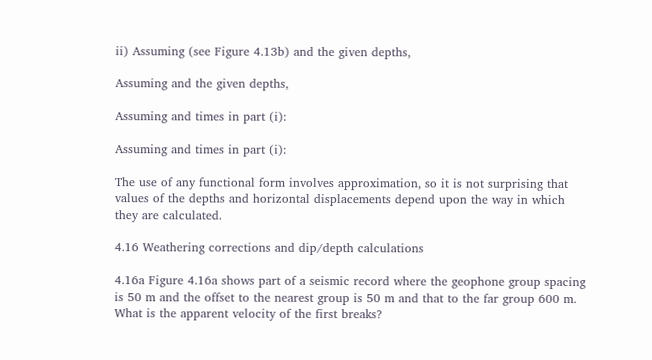ii) Assuming (see Figure 4.13b) and the given depths,

Assuming and the given depths,

Assuming and times in part (i):

Assuming and times in part (i):

The use of any functional form involves approximation, so it is not surprising that values of the depths and horizontal displacements depend upon the way in which they are calculated.

4.16 Weathering corrections and dip/depth calculations

4.16a Figure 4.16a shows part of a seismic record where the geophone group spacing is 50 m and the offset to the nearest group is 50 m and that to the far group 600 m. What is the apparent velocity of the first breaks?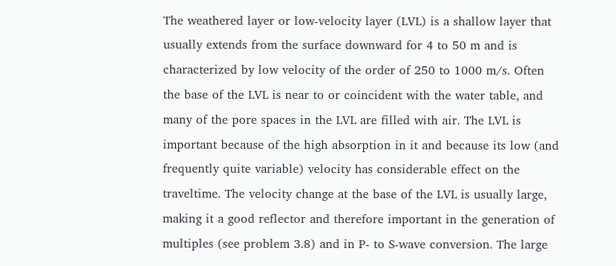The weathered layer or low-velocity layer (LVL) is a shallow layer that usually extends from the surface downward for 4 to 50 m and is characterized by low velocity of the order of 250 to 1000 m/s. Often the base of the LVL is near to or coincident with the water table, and many of the pore spaces in the LVL are filled with air. The LVL is important because of the high absorption in it and because its low (and frequently quite variable) velocity has considerable effect on the traveltime. The velocity change at the base of the LVL is usually large, making it a good reflector and therefore important in the generation of multiples (see problem 3.8) and in P- to S-wave conversion. The large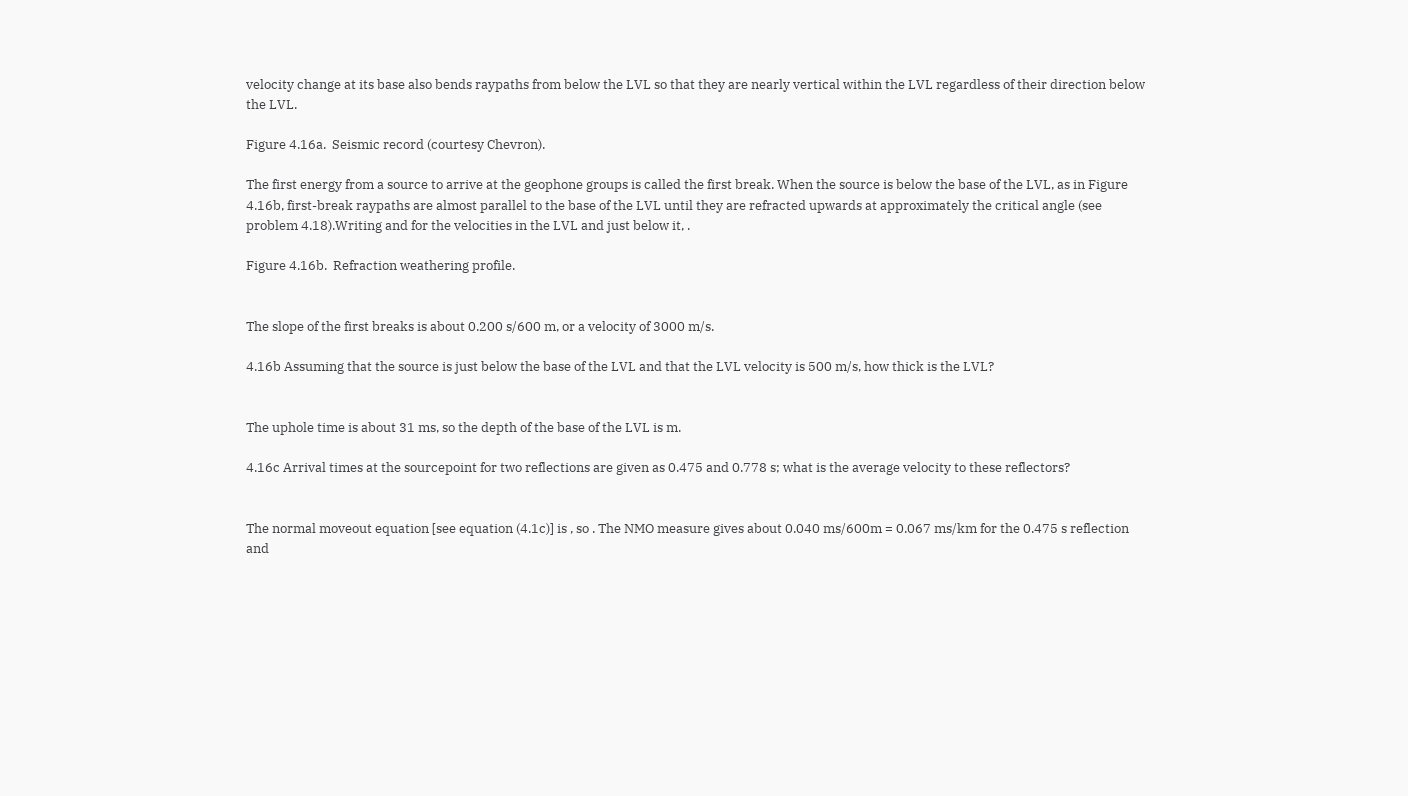velocity change at its base also bends raypaths from below the LVL so that they are nearly vertical within the LVL regardless of their direction below the LVL.

Figure 4.16a.  Seismic record (courtesy Chevron).

The first energy from a source to arrive at the geophone groups is called the first break. When the source is below the base of the LVL, as in Figure 4.16b, first-break raypaths are almost parallel to the base of the LVL until they are refracted upwards at approximately the critical angle (see problem 4.18).Writing and for the velocities in the LVL and just below it, .

Figure 4.16b.  Refraction weathering profile.


The slope of the first breaks is about 0.200 s/600 m, or a velocity of 3000 m/s.

4.16b Assuming that the source is just below the base of the LVL and that the LVL velocity is 500 m/s, how thick is the LVL?


The uphole time is about 31 ms, so the depth of the base of the LVL is m.

4.16c Arrival times at the sourcepoint for two reflections are given as 0.475 and 0.778 s; what is the average velocity to these reflectors?


The normal moveout equation [see equation (4.1c)] is , so . The NMO measure gives about 0.040 ms/600m = 0.067 ms/km for the 0.475 s reflection and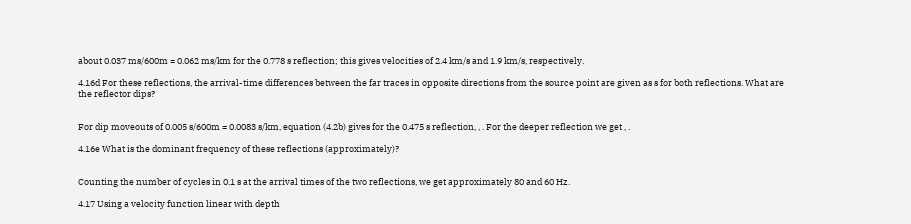about 0.037 ms/600m = 0.062 ms/km for the 0.778 s reflection; this gives velocities of 2.4 km/s and 1.9 km/s, respectively.

4.16d For these reflections, the arrival-time differences between the far traces in opposite directions from the source point are given as s for both reflections. What are the reflector dips?


For dip moveouts of 0.005 s/600m = 0.0083 s/km, equation (4.2b) gives for the 0.475 s reflection, , . For the deeper reflection we get , .

4.16e What is the dominant frequency of these reflections (approximately)?


Counting the number of cycles in 0.1 s at the arrival times of the two reflections, we get approximately 80 and 60 Hz.

4.17 Using a velocity function linear with depth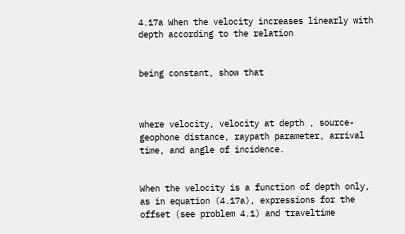4.17a When the velocity increases linearly with depth according to the relation


being constant, show that



where velocity, velocity at depth , source-geophone distance, raypath parameter, arrival time, and angle of incidence.


When the velocity is a function of depth only, as in equation (4.17a), expressions for the offset (see problem 4.1) and traveltime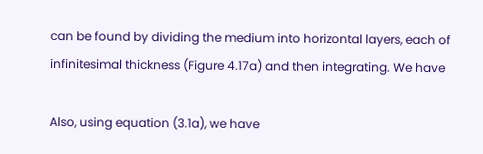can be found by dividing the medium into horizontal layers, each of infinitesimal thickness (Figure 4.17a) and then integrating. We have

Also, using equation (3.1a), we have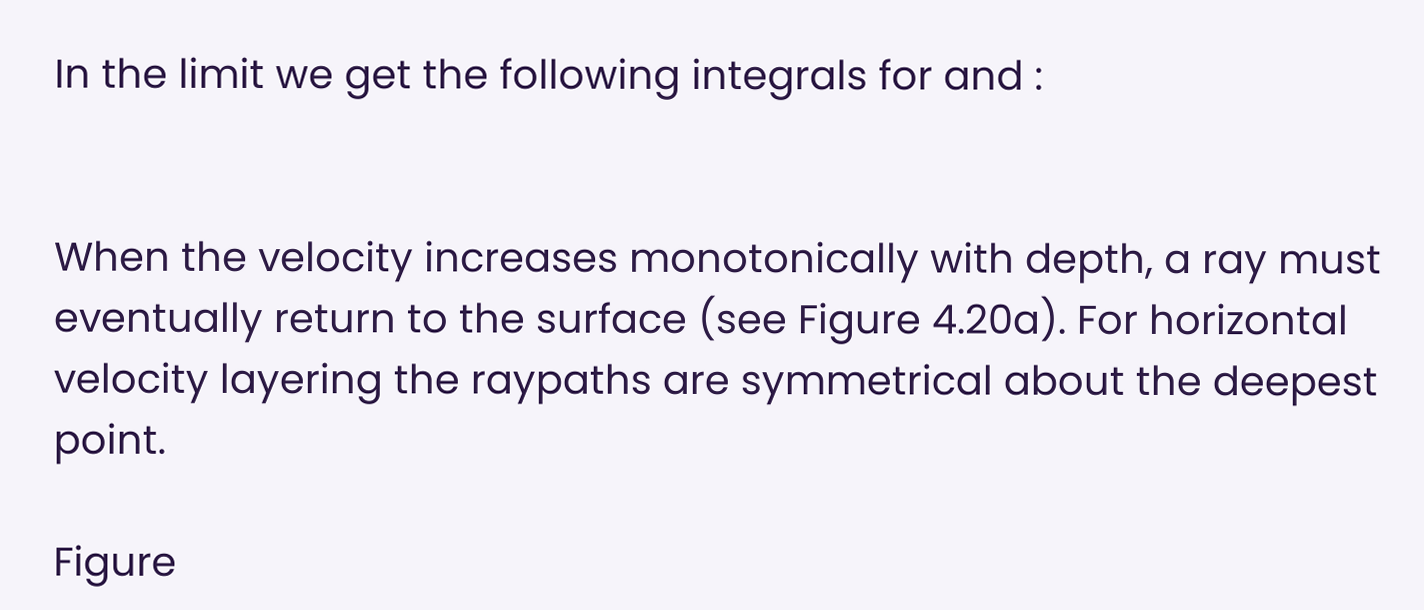In the limit we get the following integrals for and :


When the velocity increases monotonically with depth, a ray must eventually return to the surface (see Figure 4.20a). For horizontal velocity layering the raypaths are symmetrical about the deepest point.

Figure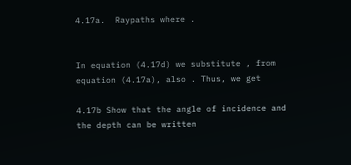4.17a.  Raypaths where .


In equation (4.17d) we substitute , from equation (4.17a), also . Thus, we get

4.17b Show that the angle of incidence and the depth can be written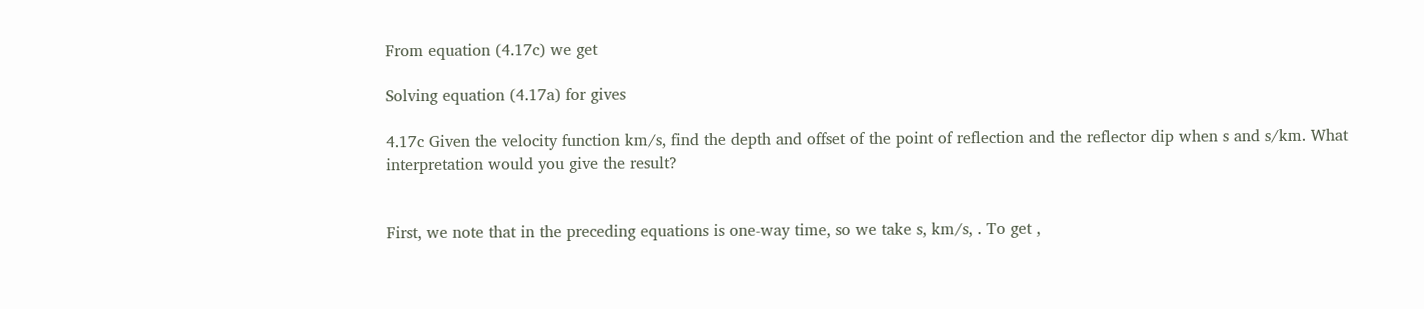From equation (4.17c) we get

Solving equation (4.17a) for gives

4.17c Given the velocity function km/s, find the depth and offset of the point of reflection and the reflector dip when s and s/km. What interpretation would you give the result?


First, we note that in the preceding equations is one-way time, so we take s, km/s, . To get ,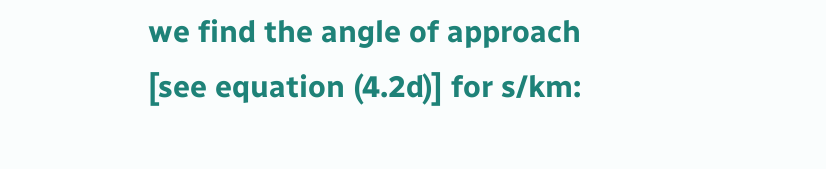we find the angle of approach [see equation (4.2d)] for s/km: